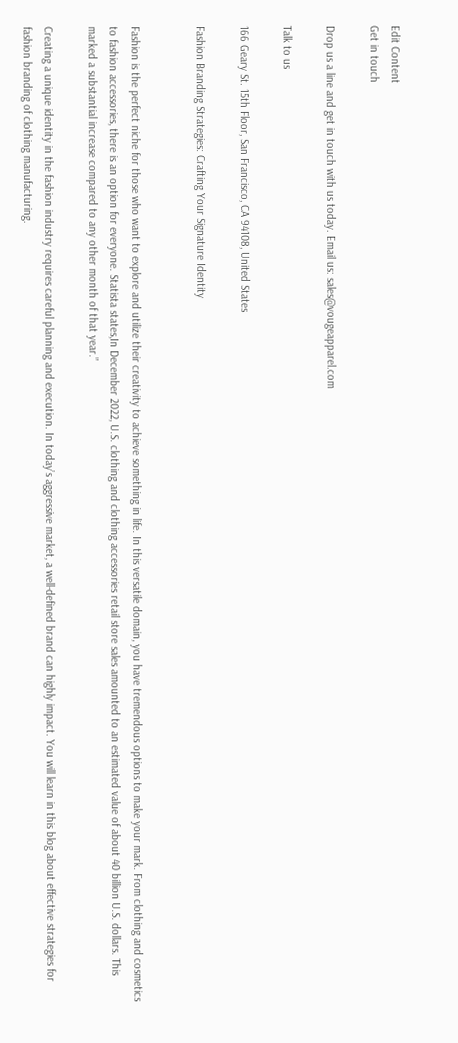Edit Content
Get in touch

Drop us a line and get in touch with us today. Email us: sales@vougeapparel.com

Talk to us

166 Geary St. 15th Floor, San Francisco, CA 94108, United States

Fashion Branding Strategies: Crafting Your Signature Identity


Fashion is the perfect niche for those who want to explore and utilize their creativity to achieve something in life. In this versatile domain, you have tremendous options to make your mark. From clothing and cosmetics to fashion accessories, there is an option for everyone. Statista states,In December 2022, U.S. clothing and clothing accessories retail store sales amounted to an estimated value of about 40 billion U.S. dollars. This marked a substantial increase compared to any other month of that year.”

Creating a unique identity in the fashion industry requires careful planning and execution. In today’s aggressive market, a well-defined brand can highly impact. You will learn in this blog about effective strategies for fashion branding of clothing manufacturing.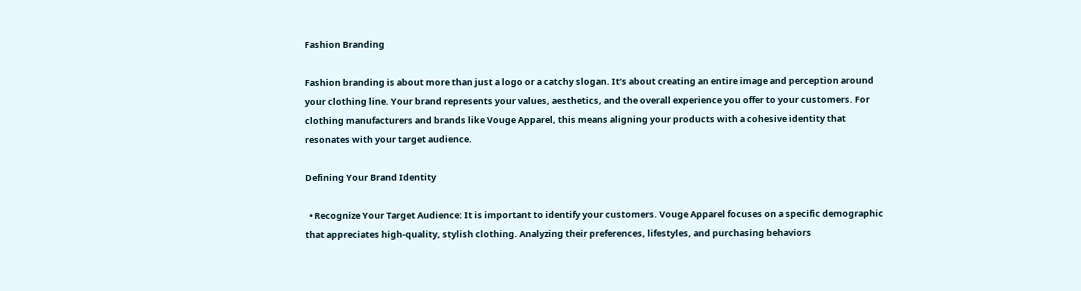Fashion Branding

Fashion branding is about more than just a logo or a catchy slogan. It’s about creating an entire image and perception around your clothing line. Your brand represents your values, aesthetics, and the overall experience you offer to your customers. For clothing manufacturers and brands like Vouge Apparel, this means aligning your products with a cohesive identity that resonates with your target audience.

Defining Your Brand Identity

  • Recognize Your Target Audience: It is important to identify your customers. Vouge Apparel focuses on a specific demographic that appreciates high-quality, stylish clothing. Analyzing their preferences, lifestyles, and purchasing behaviors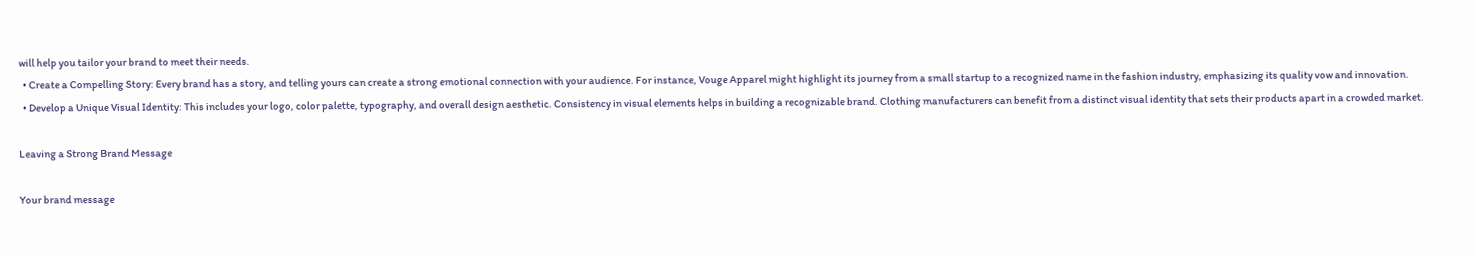will help you tailor your brand to meet their needs.
  • Create a Compelling Story: Every brand has a story, and telling yours can create a strong emotional connection with your audience. For instance, Vouge Apparel might highlight its journey from a small startup to a recognized name in the fashion industry, emphasizing its quality vow and innovation.
  • Develop a Unique Visual Identity: This includes your logo, color palette, typography, and overall design aesthetic. Consistency in visual elements helps in building a recognizable brand. Clothing manufacturers can benefit from a distinct visual identity that sets their products apart in a crowded market.

Leaving a Strong Brand Message

Your brand message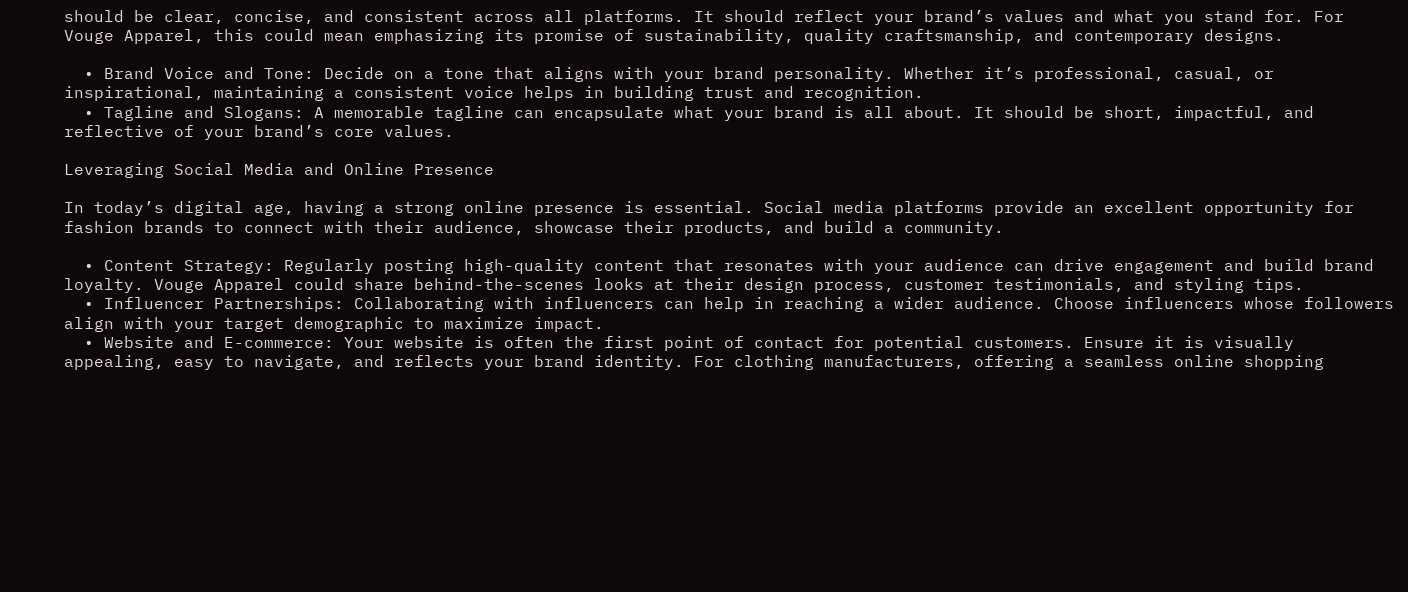should be clear, concise, and consistent across all platforms. It should reflect your brand’s values and what you stand for. For Vouge Apparel, this could mean emphasizing its promise of sustainability, quality craftsmanship, and contemporary designs.

  • Brand Voice and Tone: Decide on a tone that aligns with your brand personality. Whether it’s professional, casual, or inspirational, maintaining a consistent voice helps in building trust and recognition.
  • Tagline and Slogans: A memorable tagline can encapsulate what your brand is all about. It should be short, impactful, and reflective of your brand’s core values.

Leveraging Social Media and Online Presence

In today’s digital age, having a strong online presence is essential. Social media platforms provide an excellent opportunity for fashion brands to connect with their audience, showcase their products, and build a community.

  • Content Strategy: Regularly posting high-quality content that resonates with your audience can drive engagement and build brand loyalty. Vouge Apparel could share behind-the-scenes looks at their design process, customer testimonials, and styling tips.
  • Influencer Partnerships: Collaborating with influencers can help in reaching a wider audience. Choose influencers whose followers align with your target demographic to maximize impact.
  • Website and E-commerce: Your website is often the first point of contact for potential customers. Ensure it is visually appealing, easy to navigate, and reflects your brand identity. For clothing manufacturers, offering a seamless online shopping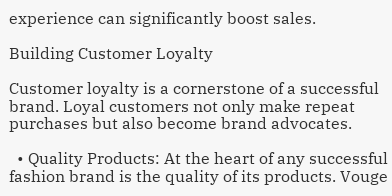experience can significantly boost sales.

Building Customer Loyalty

Customer loyalty is a cornerstone of a successful brand. Loyal customers not only make repeat purchases but also become brand advocates.

  • Quality Products: At the heart of any successful fashion brand is the quality of its products. Vouge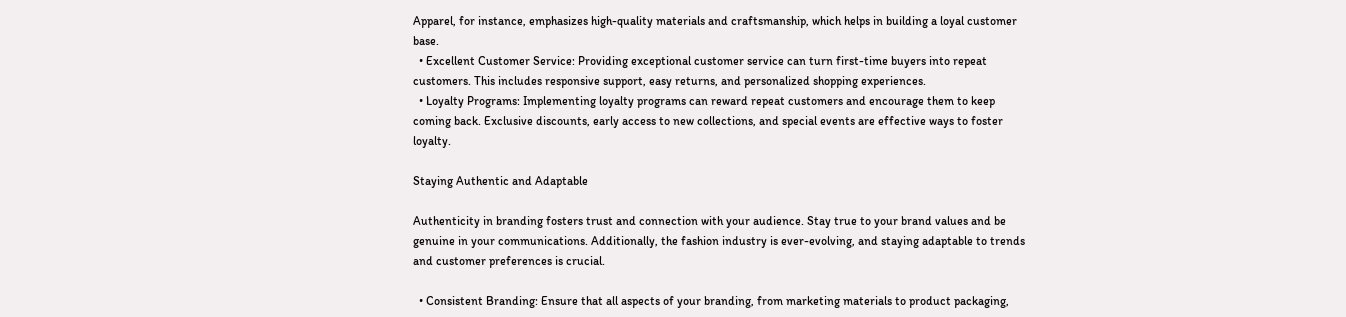Apparel, for instance, emphasizes high-quality materials and craftsmanship, which helps in building a loyal customer base.
  • Excellent Customer Service: Providing exceptional customer service can turn first-time buyers into repeat customers. This includes responsive support, easy returns, and personalized shopping experiences.
  • Loyalty Programs: Implementing loyalty programs can reward repeat customers and encourage them to keep coming back. Exclusive discounts, early access to new collections, and special events are effective ways to foster loyalty.

Staying Authentic and Adaptable

Authenticity in branding fosters trust and connection with your audience. Stay true to your brand values and be genuine in your communications. Additionally, the fashion industry is ever-evolving, and staying adaptable to trends and customer preferences is crucial.

  • Consistent Branding: Ensure that all aspects of your branding, from marketing materials to product packaging,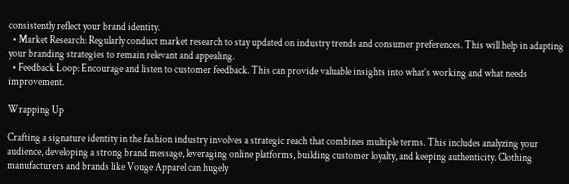consistently reflect your brand identity.
  • Market Research: Regularly conduct market research to stay updated on industry trends and consumer preferences. This will help in adapting your branding strategies to remain relevant and appealing.
  • Feedback Loop: Encourage and listen to customer feedback. This can provide valuable insights into what’s working and what needs improvement.

Wrapping Up

Crafting a signature identity in the fashion industry involves a strategic reach that combines multiple terms. This includes analyzing your audience, developing a strong brand message, leveraging online platforms, building customer loyalty, and keeping authenticity. Clothing manufacturers and brands like Vouge Apparel can hugely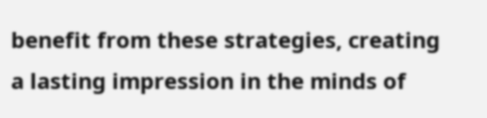benefit from these strategies, creating a lasting impression in the minds of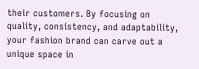their customers. By focusing on quality, consistency, and adaptability, your fashion brand can carve out a unique space in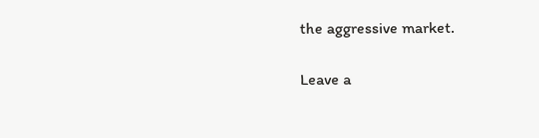the aggressive market.

Leave a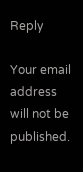Reply

Your email address will not be published.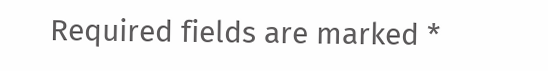Required fields are marked *